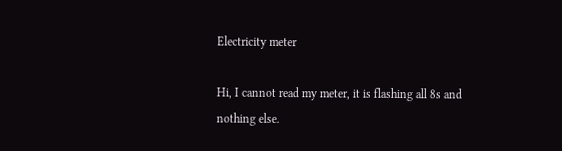Electricity meter

Hi, I cannot read my meter, it is flashing all 8s and nothing else.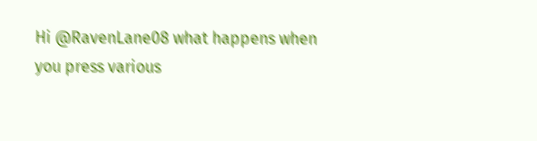Hi @RavenLane08 what happens when you press various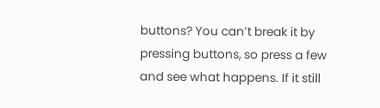buttons? You can’t break it by pressing buttons, so press a few and see what happens. If it still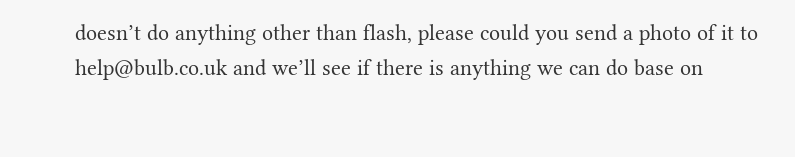doesn’t do anything other than flash, please could you send a photo of it to help@bulb.co.uk and we’ll see if there is anything we can do base on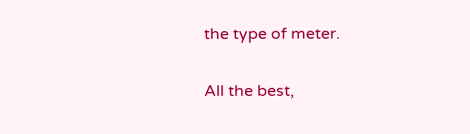the type of meter.

All the best,